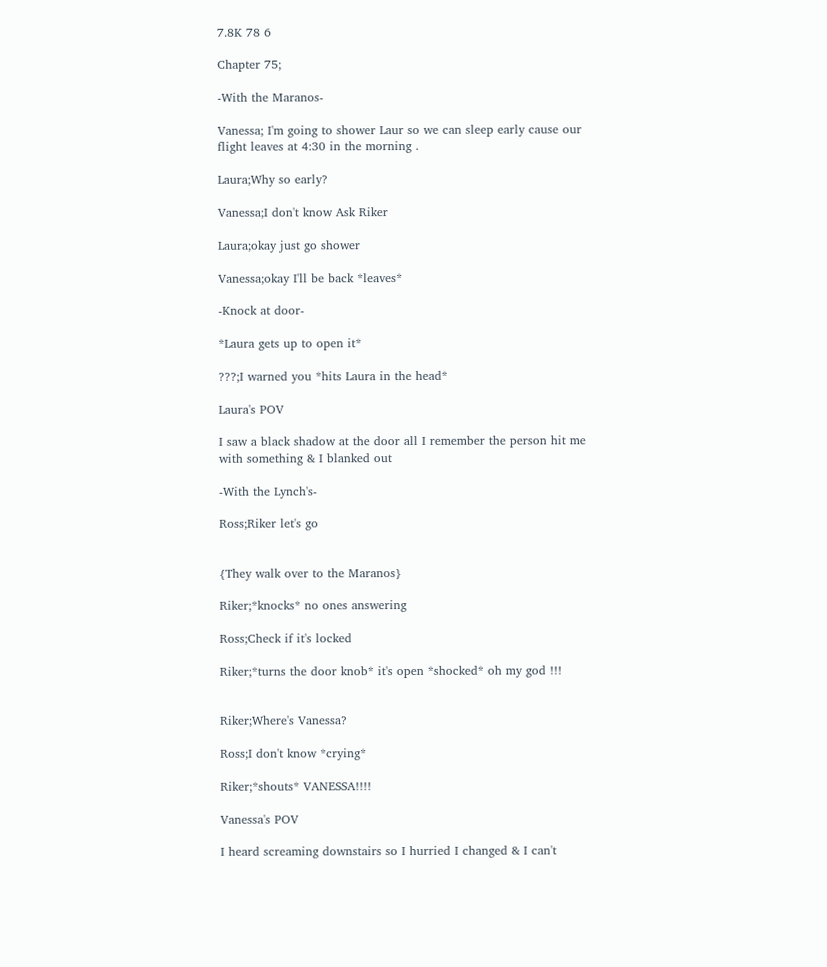7.8K 78 6

Chapter 75;

-With the Maranos-

Vanessa; I'm going to shower Laur so we can sleep early cause our flight leaves at 4:30 in the morning .

Laura;Why so early?

Vanessa;I don't know Ask Riker

Laura;okay just go shower

Vanessa;okay I'll be back *leaves*

-Knock at door-

*Laura gets up to open it*

???;I warned you *hits Laura in the head*

Laura's POV

I saw a black shadow at the door all I remember the person hit me with something & I blanked out

-With the Lynch's-

Ross;Riker let's go


{They walk over to the Maranos}

Riker;*knocks* no ones answering

Ross;Check if it's locked

Riker;*turns the door knob* it's open *shocked* oh my god !!!


Riker;Where's Vanessa?

Ross;I don't know *crying*

Riker;*shouts* VANESSA!!!!

Vanessa's POV

I heard screaming downstairs so I hurried I changed & I can't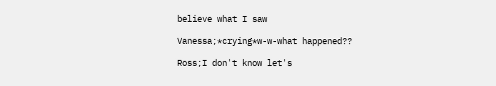believe what I saw

Vanessa;*crying*w-w-what happened??

Ross;I don't know let's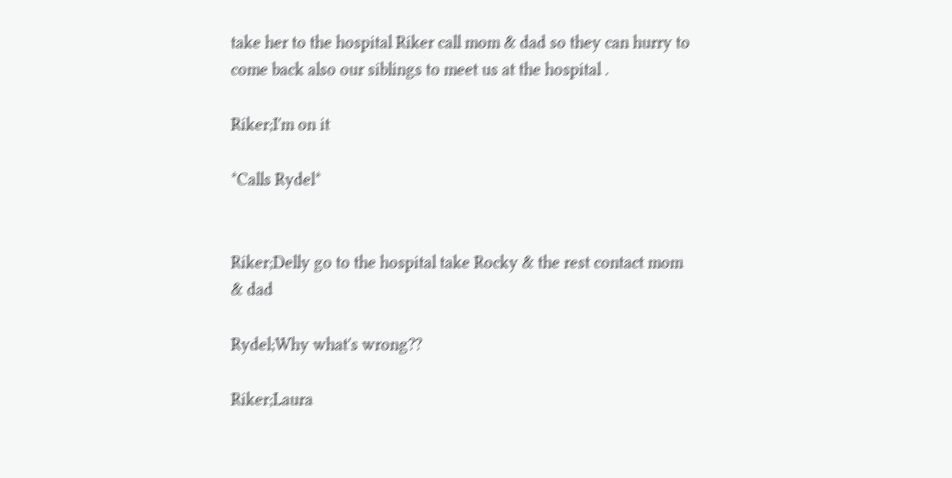take her to the hospital Riker call mom & dad so they can hurry to come back also our siblings to meet us at the hospital .

Riker;I'm on it

*Calls Rydel*


Riker;Delly go to the hospital take Rocky & the rest contact mom & dad

Rydel;Why what's wrong??

Riker;Laura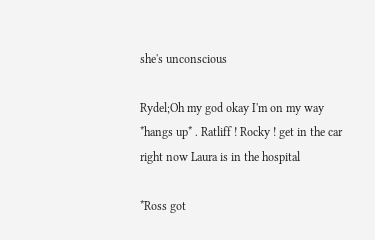she's unconscious

Rydel;Oh my god okay I'm on my way *hangs up* . Ratliff ! Rocky ! get in the car right now Laura is in the hospital

*Ross got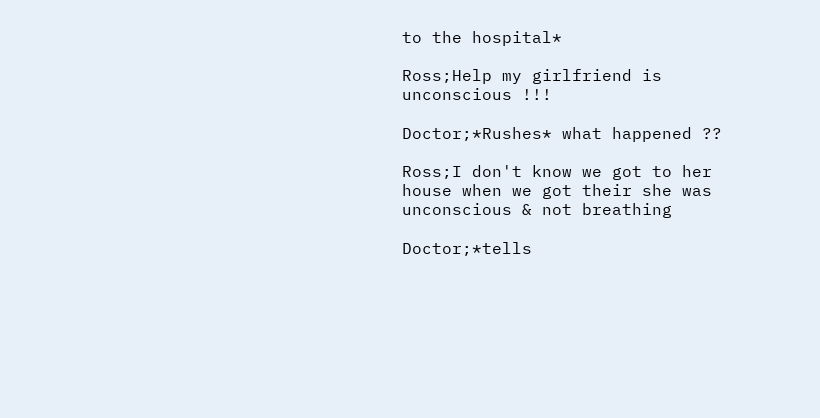to the hospital*

Ross;Help my girlfriend is unconscious !!!

Doctor;*Rushes* what happened ??

Ross;I don't know we got to her house when we got their she was unconscious & not breathing

Doctor;*tells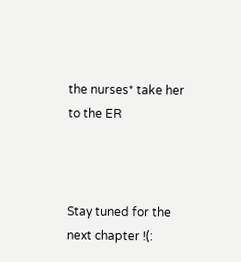the nurses* take her to the ER



Stay tuned for the next chapter !(: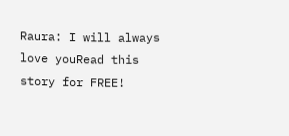Raura: I will always love youRead this story for FREE!